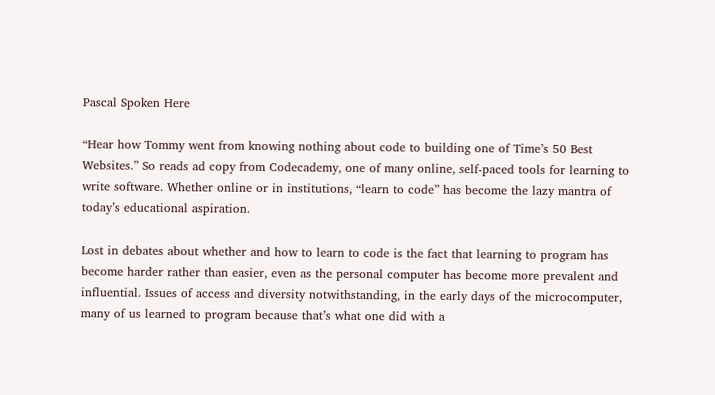Pascal Spoken Here

“Hear how Tommy went from knowing nothing about code to building one of Time’s 50 Best Websites.” So reads ad copy from Codecademy, one of many online, self-paced tools for learning to write software. Whether online or in institutions, “learn to code” has become the lazy mantra of today’s educational aspiration.

Lost in debates about whether and how to learn to code is the fact that learning to program has become harder rather than easier, even as the personal computer has become more prevalent and influential. Issues of access and diversity notwithstanding, in the early days of the microcomputer, many of us learned to program because that’s what one did with a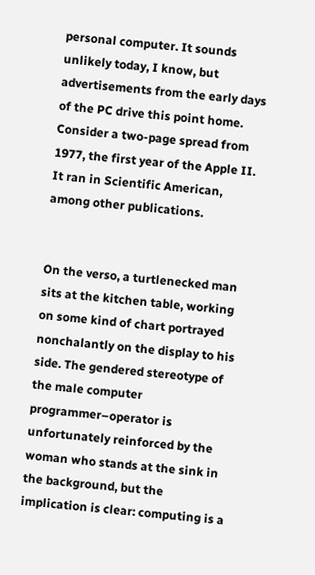personal computer. It sounds unlikely today, I know, but advertisements from the early days of the PC drive this point home. Consider a two-page spread from 1977, the first year of the Apple II. It ran in Scientific American, among other publications.


On the verso, a turtlenecked man sits at the kitchen table, working on some kind of chart portrayed nonchalantly on the display to his side. The gendered stereotype of the male computer programmer–operator is unfortunately reinforced by the woman who stands at the sink in the background, but the implication is clear: computing is a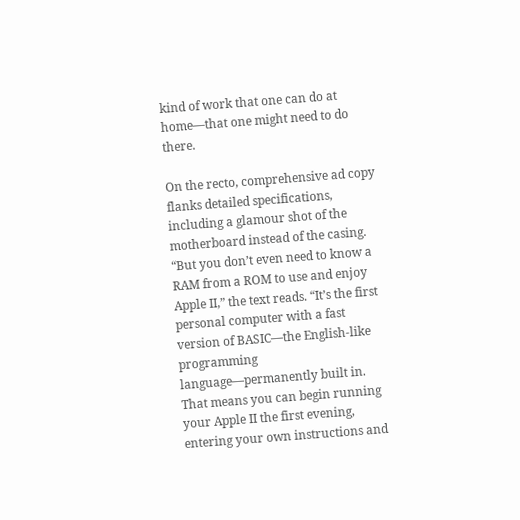kind of work that one can do at home—that one might need to do there.

On the recto, comprehensive ad copy flanks detailed specifications, including a glamour shot of the motherboard instead of the casing. “But you don’t even need to know a RAM from a ROM to use and enjoy Apple II,” the text reads. “It’s the first personal computer with a fast version of BASIC—the English-like programming language—permanently built in. That means you can begin running your Apple II the first evening, entering your own instructions and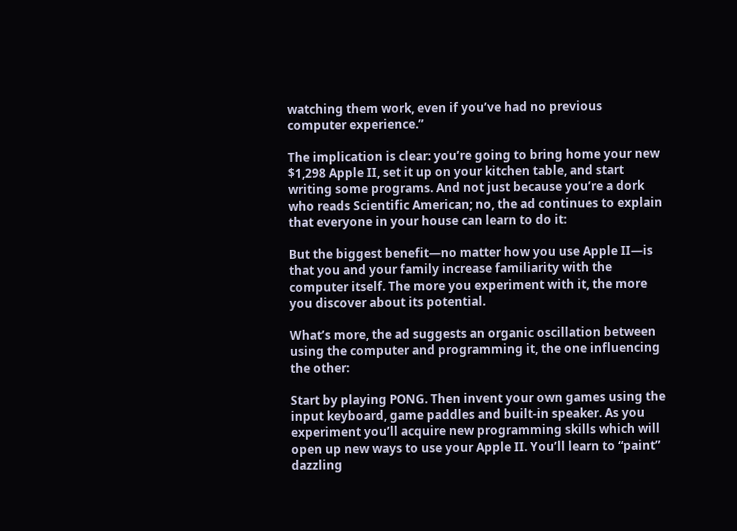watching them work, even if you’ve had no previous computer experience.”

The implication is clear: you’re going to bring home your new $1,298 Apple II, set it up on your kitchen table, and start writing some programs. And not just because you’re a dork who reads Scientific American; no, the ad continues to explain that everyone in your house can learn to do it:

But the biggest benefit—no matter how you use Apple II—is that you and your family increase familiarity with the computer itself. The more you experiment with it, the more you discover about its potential.

What’s more, the ad suggests an organic oscillation between using the computer and programming it, the one influencing the other:

Start by playing PONG. Then invent your own games using the input keyboard, game paddles and built-in speaker. As you experiment you’ll acquire new programming skills which will open up new ways to use your Apple II. You’ll learn to “paint” dazzling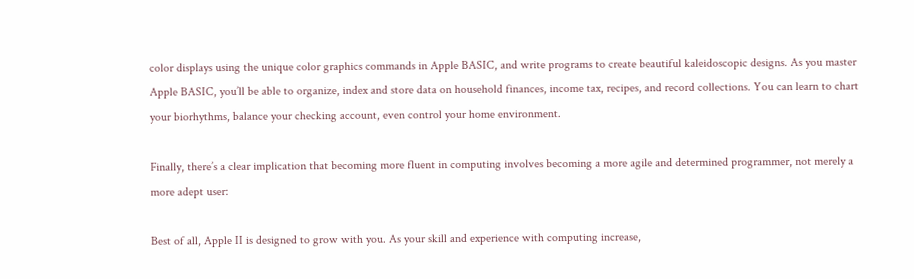color displays using the unique color graphics commands in Apple BASIC, and write programs to create beautiful kaleidoscopic designs. As you master Apple BASIC, you’ll be able to organize, index and store data on household finances, income tax, recipes, and record collections. You can learn to chart your biorhythms, balance your checking account, even control your home environment.

Finally, there’s a clear implication that becoming more fluent in computing involves becoming a more agile and determined programmer, not merely a more adept user:

Best of all, Apple II is designed to grow with you. As your skill and experience with computing increase,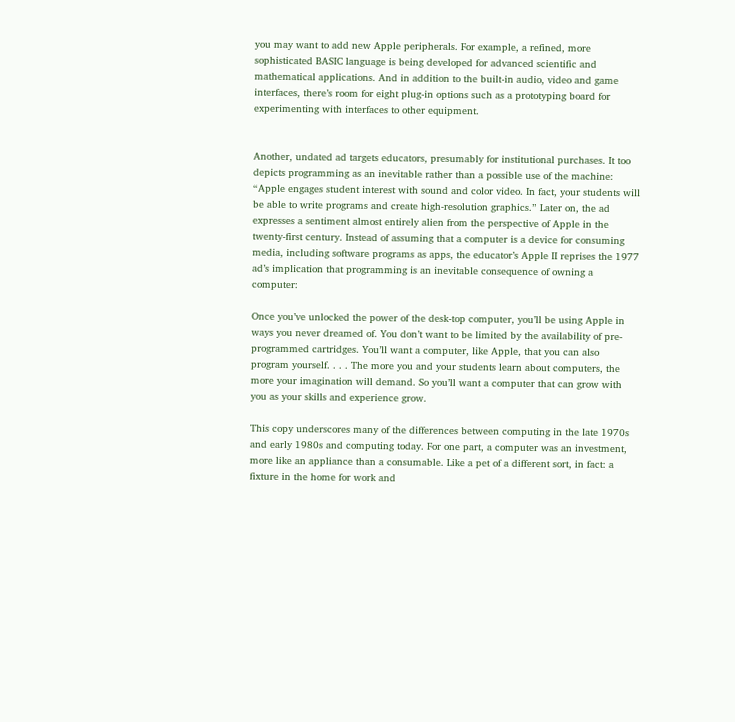you may want to add new Apple peripherals. For example, a refined, more sophisticated BASIC language is being developed for advanced scientific and mathematical applications. And in addition to the built-in audio, video and game interfaces, there’s room for eight plug-in options such as a prototyping board for experimenting with interfaces to other equipment.


Another, undated ad targets educators, presumably for institutional purchases. It too depicts programming as an inevitable rather than a possible use of the machine: “Apple engages student interest with sound and color video. In fact, your students will be able to write programs and create high-resolution graphics.” Later on, the ad expresses a sentiment almost entirely alien from the perspective of Apple in the twenty-first century. Instead of assuming that a computer is a device for consuming media, including software programs as apps, the educator’s Apple II reprises the 1977 ad’s implication that programming is an inevitable consequence of owning a computer:

Once you’ve unlocked the power of the desk-top computer, you’ll be using Apple in ways you never dreamed of. You don’t want to be limited by the availability of pre-programmed cartridges. You’ll want a computer, like Apple, that you can also program yourself. . . . The more you and your students learn about computers, the more your imagination will demand. So you’ll want a computer that can grow with you as your skills and experience grow.

This copy underscores many of the differences between computing in the late 1970s and early 1980s and computing today. For one part, a computer was an investment, more like an appliance than a consumable. Like a pet of a different sort, in fact: a fixture in the home for work and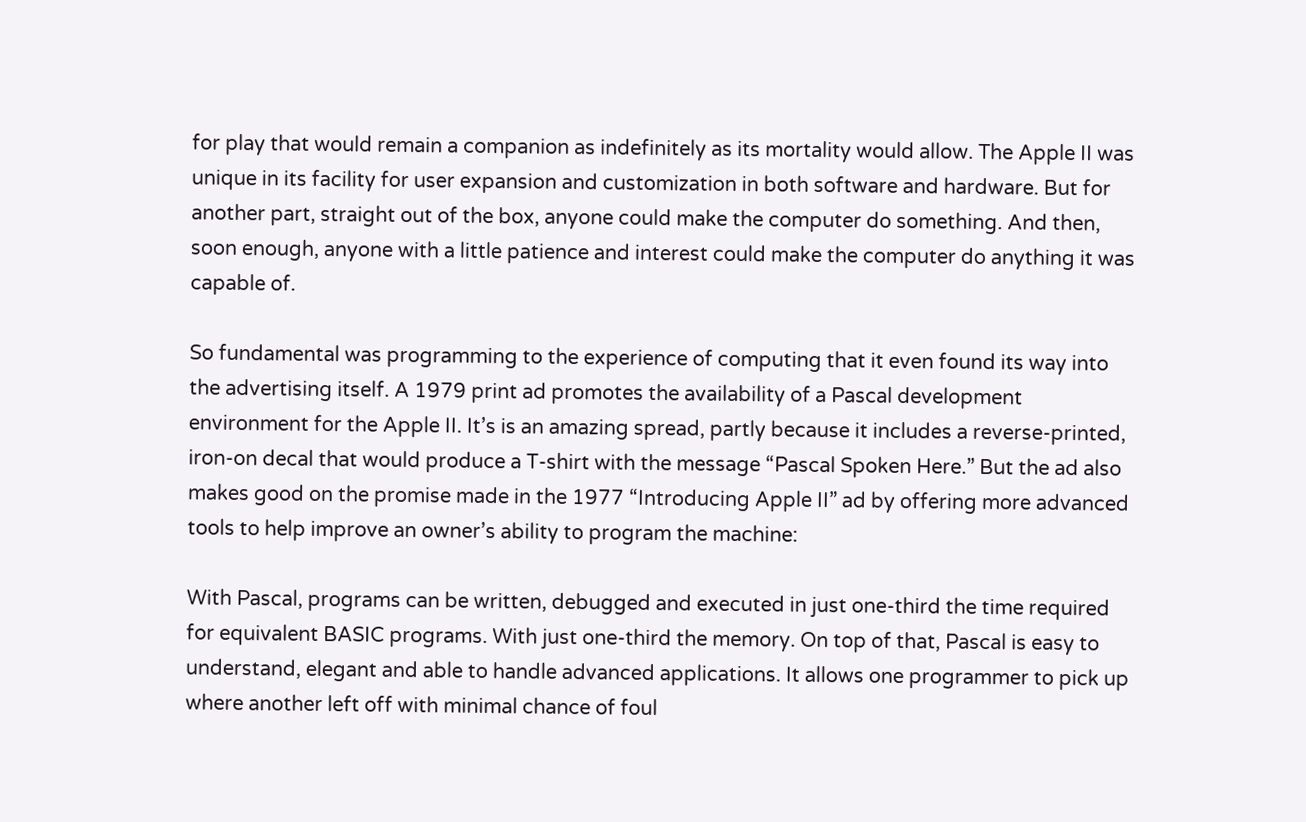for play that would remain a companion as indefinitely as its mortality would allow. The Apple II was unique in its facility for user expansion and customization in both software and hardware. But for another part, straight out of the box, anyone could make the computer do something. And then, soon enough, anyone with a little patience and interest could make the computer do anything it was capable of.

So fundamental was programming to the experience of computing that it even found its way into the advertising itself. A 1979 print ad promotes the availability of a Pascal development environment for the Apple II. It’s is an amazing spread, partly because it includes a reverse-printed, iron-on decal that would produce a T-shirt with the message “Pascal Spoken Here.” But the ad also makes good on the promise made in the 1977 “Introducing Apple II” ad by offering more advanced tools to help improve an owner’s ability to program the machine:

With Pascal, programs can be written, debugged and executed in just one-third the time required for equivalent BASIC programs. With just one-third the memory. On top of that, Pascal is easy to understand, elegant and able to handle advanced applications. It allows one programmer to pick up where another left off with minimal chance of foul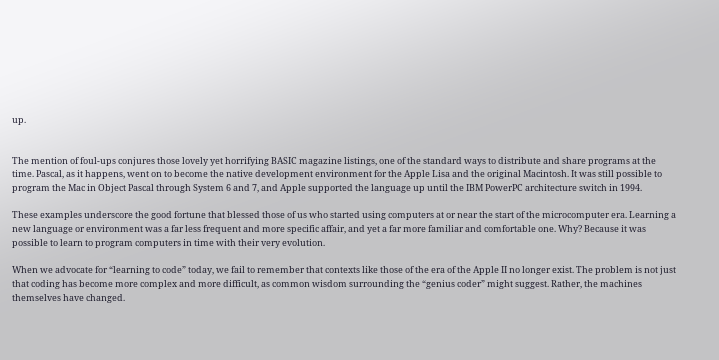up.


The mention of foul-ups conjures those lovely yet horrifying BASIC magazine listings, one of the standard ways to distribute and share programs at the time. Pascal, as it happens, went on to become the native development environment for the Apple Lisa and the original Macintosh. It was still possible to program the Mac in Object Pascal through System 6 and 7, and Apple supported the language up until the IBM PowerPC architecture switch in 1994.

These examples underscore the good fortune that blessed those of us who started using computers at or near the start of the microcomputer era. Learning a new language or environment was a far less frequent and more specific affair, and yet a far more familiar and comfortable one. Why? Because it was possible to learn to program computers in time with their very evolution.

When we advocate for “learning to code” today, we fail to remember that contexts like those of the era of the Apple II no longer exist. The problem is not just that coding has become more complex and more difficult, as common wisdom surrounding the “genius coder” might suggest. Rather, the machines themselves have changed.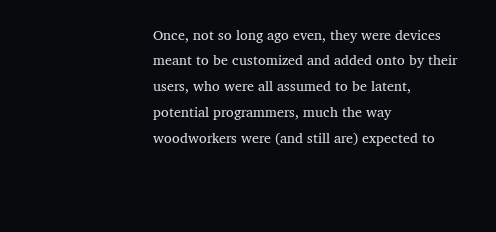Once, not so long ago even, they were devices meant to be customized and added onto by their users, who were all assumed to be latent, potential programmers, much the way woodworkers were (and still are) expected to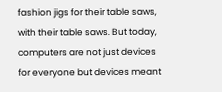fashion jigs for their table saws, with their table saws. But today, computers are not just devices for everyone but devices meant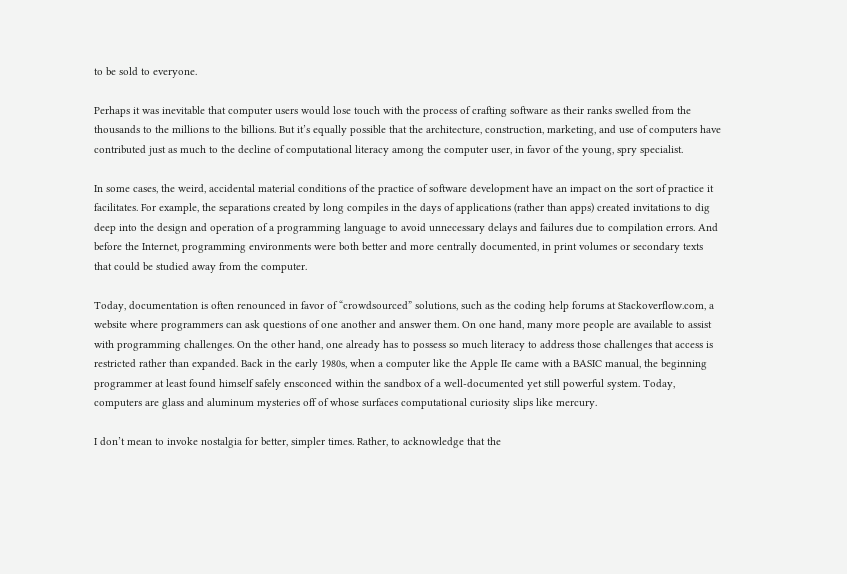to be sold to everyone.

Perhaps it was inevitable that computer users would lose touch with the process of crafting software as their ranks swelled from the thousands to the millions to the billions. But it’s equally possible that the architecture, construction, marketing, and use of computers have contributed just as much to the decline of computational literacy among the computer user, in favor of the young, spry specialist.

In some cases, the weird, accidental material conditions of the practice of software development have an impact on the sort of practice it facilitates. For example, the separations created by long compiles in the days of applications (rather than apps) created invitations to dig deep into the design and operation of a programming language to avoid unnecessary delays and failures due to compilation errors. And before the Internet, programming environments were both better and more centrally documented, in print volumes or secondary texts that could be studied away from the computer.

Today, documentation is often renounced in favor of “crowdsourced” solutions, such as the coding help forums at Stackoverflow.com, a website where programmers can ask questions of one another and answer them. On one hand, many more people are available to assist with programming challenges. On the other hand, one already has to possess so much literacy to address those challenges that access is restricted rather than expanded. Back in the early 1980s, when a computer like the Apple IIe came with a BASIC manual, the beginning programmer at least found himself safely ensconced within the sandbox of a well-documented yet still powerful system. Today, computers are glass and aluminum mysteries off of whose surfaces computational curiosity slips like mercury.

I don’t mean to invoke nostalgia for better, simpler times. Rather, to acknowledge that the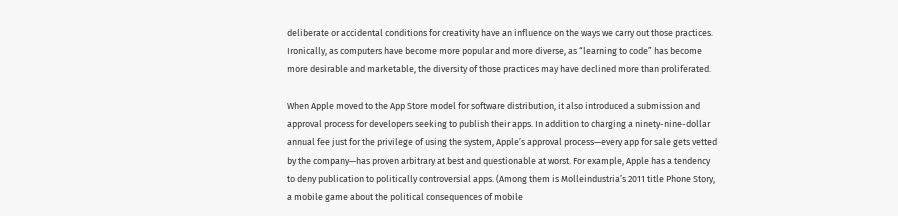deliberate or accidental conditions for creativity have an influence on the ways we carry out those practices. Ironically, as computers have become more popular and more diverse, as “learning to code” has become more desirable and marketable, the diversity of those practices may have declined more than proliferated.

When Apple moved to the App Store model for software distribution, it also introduced a submission and approval process for developers seeking to publish their apps. In addition to charging a ninety-nine-dollar annual fee just for the privilege of using the system, Apple’s approval process—every app for sale gets vetted by the company—has proven arbitrary at best and questionable at worst. For example, Apple has a tendency to deny publication to politically controversial apps. (Among them is Molleindustria’s 2011 title Phone Story, a mobile game about the political consequences of mobile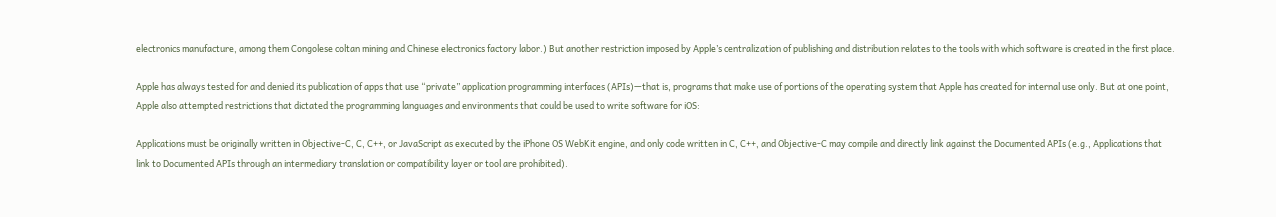electronics manufacture, among them Congolese coltan mining and Chinese electronics factory labor.) But another restriction imposed by Apple’s centralization of publishing and distribution relates to the tools with which software is created in the first place.

Apple has always tested for and denied its publication of apps that use “private” application programming interfaces (APIs)—that is, programs that make use of portions of the operating system that Apple has created for internal use only. But at one point, Apple also attempted restrictions that dictated the programming languages and environments that could be used to write software for iOS:

Applications must be originally written in Objective-C, C, C++, or JavaScript as executed by the iPhone OS WebKit engine, and only code written in C, C++, and Objective-C may compile and directly link against the Documented APIs (e.g., Applications that link to Documented APIs through an intermediary translation or compatibility layer or tool are prohibited).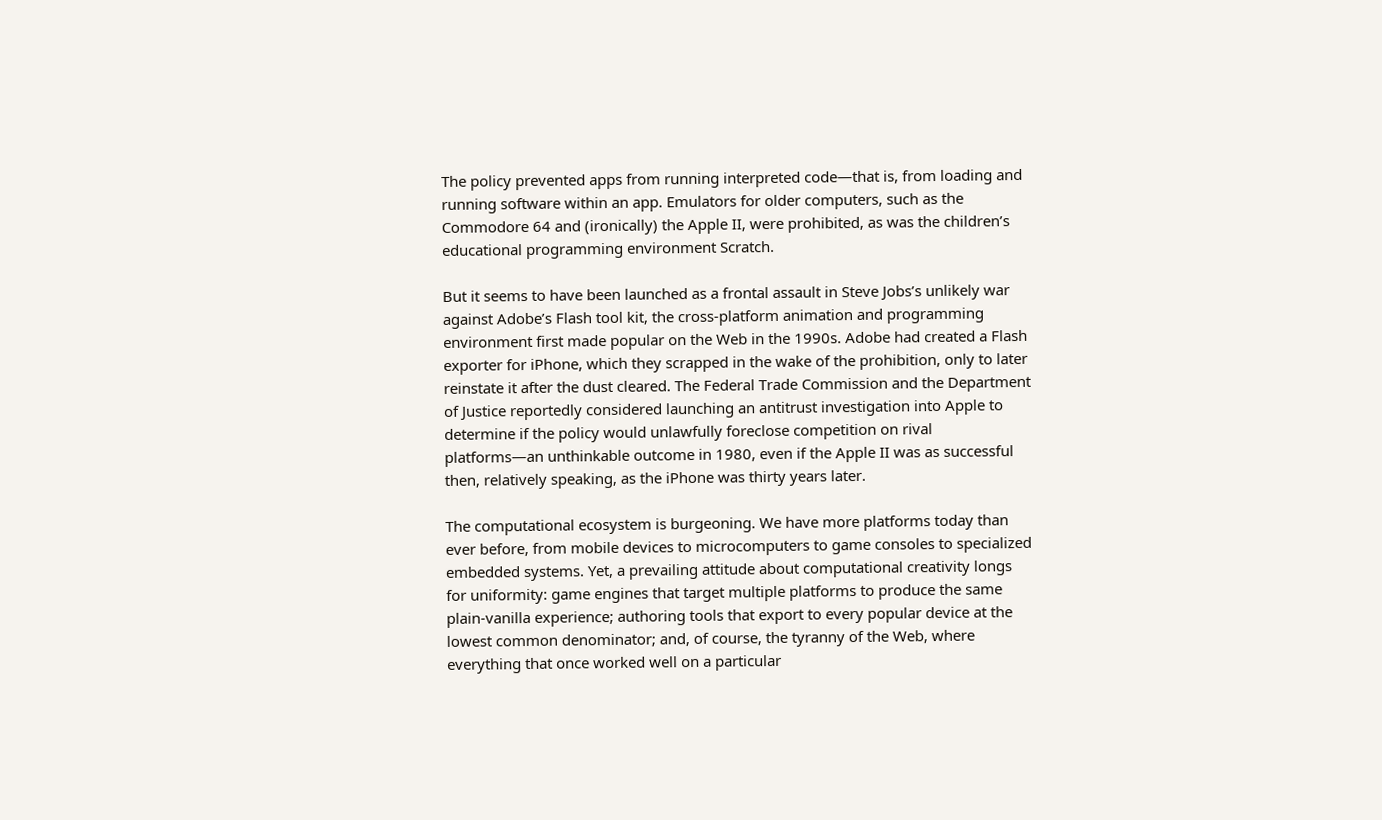The policy prevented apps from running interpreted code—that is, from loading and running software within an app. Emulators for older computers, such as the Commodore 64 and (ironically) the Apple II, were prohibited, as was the children’s educational programming environment Scratch.

But it seems to have been launched as a frontal assault in Steve Jobs’s unlikely war against Adobe’s Flash tool kit, the cross-platform animation and programming environment first made popular on the Web in the 1990s. Adobe had created a Flash exporter for iPhone, which they scrapped in the wake of the prohibition, only to later reinstate it after the dust cleared. The Federal Trade Commission and the Department of Justice reportedly considered launching an antitrust investigation into Apple to determine if the policy would unlawfully foreclose competition on rival platforms—an unthinkable outcome in 1980, even if the Apple II was as successful then, relatively speaking, as the iPhone was thirty years later.

The computational ecosystem is burgeoning. We have more platforms today than ever before, from mobile devices to microcomputers to game consoles to specialized embedded systems. Yet, a prevailing attitude about computational creativity longs for uniformity: game engines that target multiple platforms to produce the same plain-vanilla experience; authoring tools that export to every popular device at the lowest common denominator; and, of course, the tyranny of the Web, where everything that once worked well on a particular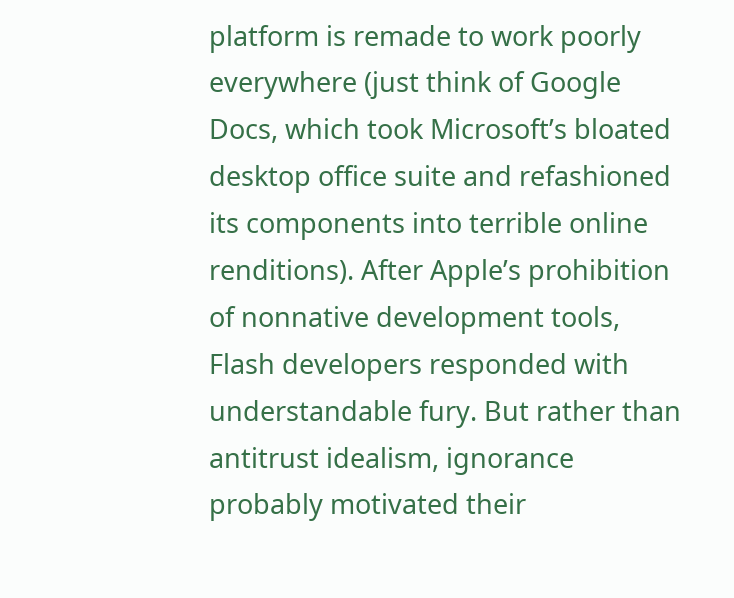platform is remade to work poorly everywhere (just think of Google Docs, which took Microsoft’s bloated desktop office suite and refashioned its components into terrible online renditions). After Apple’s prohibition of nonnative development tools, Flash developers responded with understandable fury. But rather than antitrust idealism, ignorance probably motivated their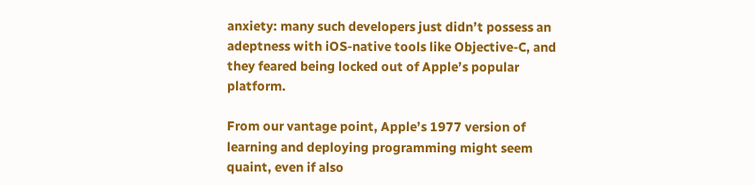anxiety: many such developers just didn’t possess an adeptness with iOS-native tools like Objective-C, and they feared being locked out of Apple’s popular platform.

From our vantage point, Apple’s 1977 version of learning and deploying programming might seem quaint, even if also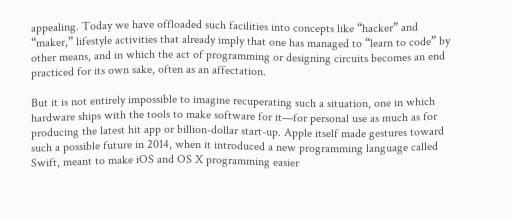appealing. Today we have offloaded such facilities into concepts like “hacker” and “maker,” lifestyle activities that already imply that one has managed to “learn to code” by other means, and in which the act of programming or designing circuits becomes an end practiced for its own sake, often as an affectation.

But it is not entirely impossible to imagine recuperating such a situation, one in which hardware ships with the tools to make software for it—for personal use as much as for producing the latest hit app or billion-dollar start-up. Apple itself made gestures toward such a possible future in 2014, when it introduced a new programming language called Swift, meant to make iOS and OS X programming easier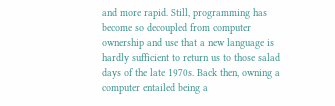and more rapid. Still, programming has become so decoupled from computer ownership and use that a new language is hardly sufficient to return us to those salad days of the late 1970s. Back then, owning a computer entailed being a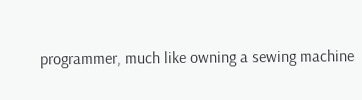programmer, much like owning a sewing machine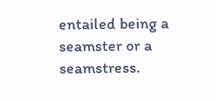entailed being a seamster or a seamstress.